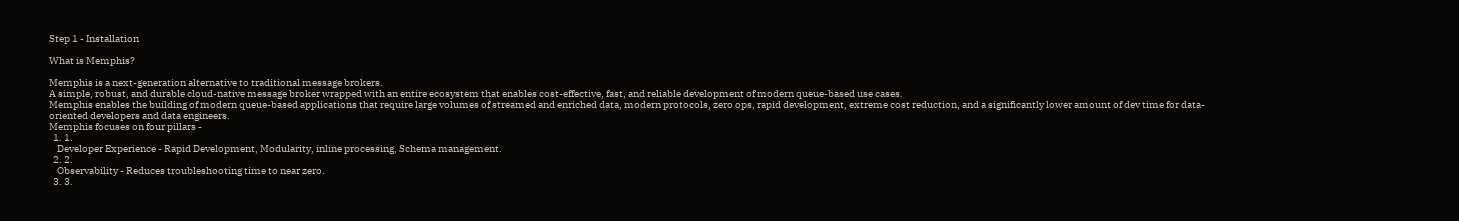Step 1 - Installation

What is Memphis?

Memphis is a next-generation alternative to traditional message brokers.
A simple, robust, and durable cloud-native message broker wrapped with an entire ecosystem that enables cost-effective, fast, and reliable development of modern queue-based use cases.
Memphis enables the building of modern queue-based applications that require large volumes of streamed and enriched data, modern protocols, zero ops, rapid development, extreme cost reduction, and a significantly lower amount of dev time for data-oriented developers and data engineers.
Memphis focuses on four pillars -
  1. 1.
    Developer Experience - Rapid Development, Modularity, inline processing, Schema management.
  2. 2.
    Observability - Reduces troubleshooting time to near zero.
  3. 3.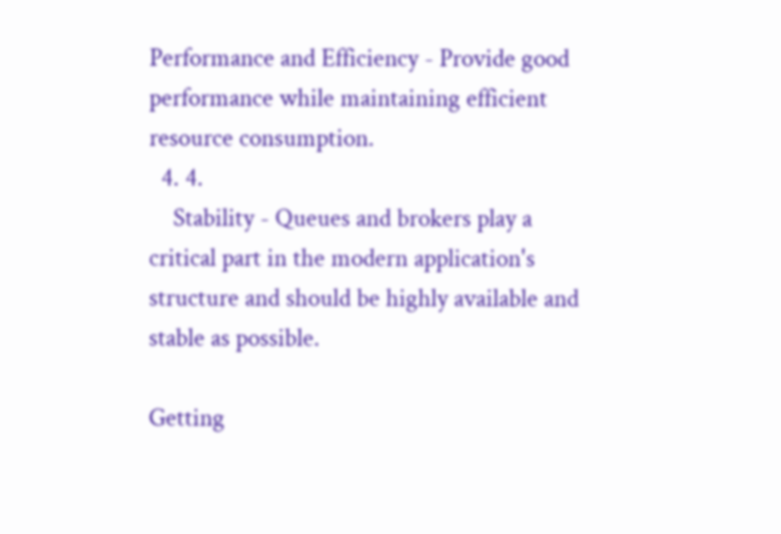Performance and Efficiency - Provide good performance while maintaining efficient resource consumption.
  4. 4.
    Stability - Queues and brokers play a critical part in the modern application's structure and should be highly available and stable as possible.

Getting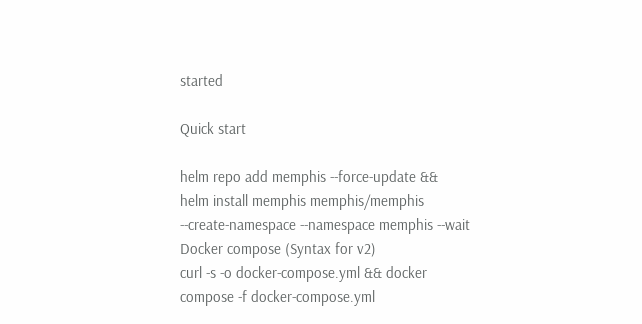started

Quick start

helm repo add memphis --force-update &&
helm install memphis memphis/memphis --create-namespace --namespace memphis --wait
Docker compose (Syntax for v2)
curl -s -o docker-compose.yml && docker compose -f docker-compose.yml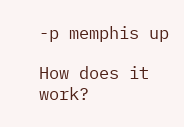-p memphis up

How does it work?